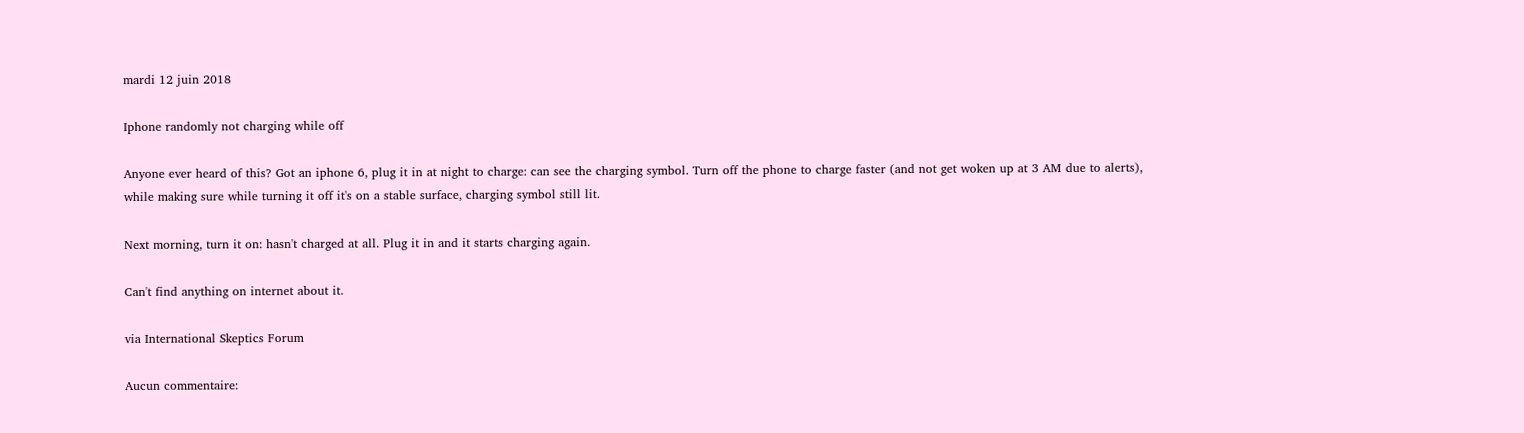mardi 12 juin 2018

Iphone randomly not charging while off

Anyone ever heard of this? Got an iphone 6, plug it in at night to charge: can see the charging symbol. Turn off the phone to charge faster (and not get woken up at 3 AM due to alerts), while making sure while turning it off it's on a stable surface, charging symbol still lit.

Next morning, turn it on: hasn't charged at all. Plug it in and it starts charging again.

Can't find anything on internet about it.

via International Skeptics Forum

Aucun commentaire: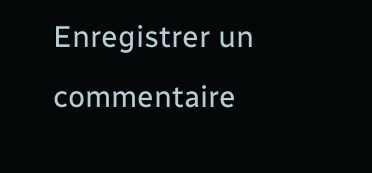Enregistrer un commentaire